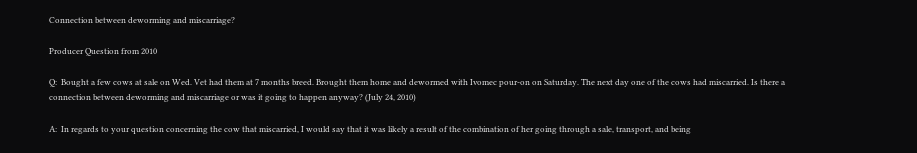Connection between deworming and miscarriage?

Producer Question from 2010

Q:  Bought a few cows at sale on Wed. Vet had them at 7 months breed. Brought them home and dewormed with Ivomec pour-on on Saturday. The next day one of the cows had miscarried. Is there a connection between deworming and miscarriage or was it going to happen anyway? (July 24, 2010)

A:  In regards to your question concerning the cow that miscarried, I would say that it was likely a result of the combination of her going through a sale, transport, and being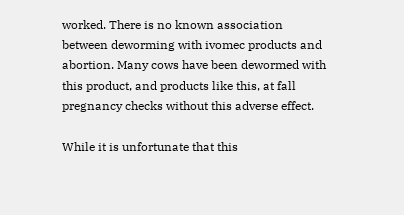worked. There is no known association between deworming with ivomec products and abortion. Many cows have been dewormed with this product, and products like this, at fall pregnancy checks without this adverse effect.

While it is unfortunate that this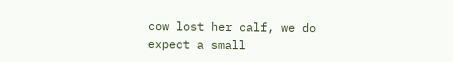cow lost her calf, we do expect a small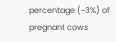percentage (~3%) of pregnant cows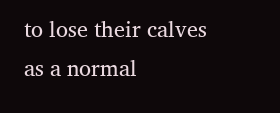to lose their calves as a normal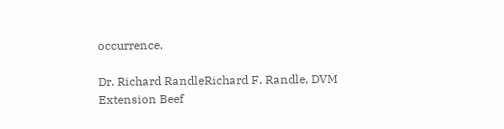occurrence.

Dr. Richard RandleRichard F. Randle, DVM
Extension Beef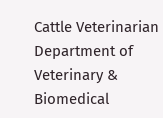Cattle Veterinarian
Department of Veterinary & Biomedical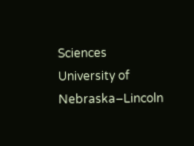Sciences
University of Nebraska–Lincoln